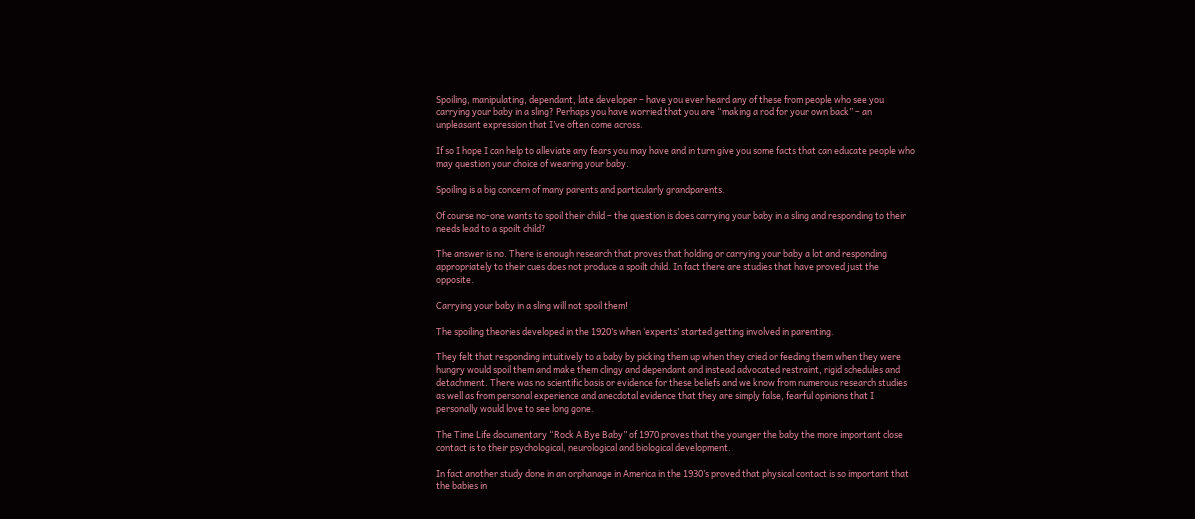Spoiling, manipulating, dependant, late developer – have you ever heard any of these from people who see you carrying your baby in a sling? Perhaps you have worried that you are “making a rod for your own back” – an unpleasant expression that I’ve often come across.

If so I hope I can help to alleviate any fears you may have and in turn give you some facts that can educate people who may question your choice of wearing your baby.

Spoiling is a big concern of many parents and particularly grandparents.

Of course no-one wants to spoil their child – the question is does carrying your baby in a sling and responding to their needs lead to a spoilt child?

The answer is no. There is enough research that proves that holding or carrying your baby a lot and responding appropriately to their cues does not produce a spoilt child. In fact there are studies that have proved just the opposite.

Carrying your baby in a sling will not spoil them!

The spoiling theories developed in the 1920’s when ‘experts’ started getting involved in parenting.

They felt that responding intuitively to a baby by picking them up when they cried or feeding them when they were hungry would spoil them and make them clingy and dependant and instead advocated restraint, rigid schedules and detachment. There was no scientific basis or evidence for these beliefs and we know from numerous research studies as well as from personal experience and anecdotal evidence that they are simply false, fearful opinions that I personally would love to see long gone.

The Time Life documentary “Rock A Bye Baby” of 1970 proves that the younger the baby the more important close contact is to their psychological, neurological and biological development.

In fact another study done in an orphanage in America in the 1930’s proved that physical contact is so important that the babies in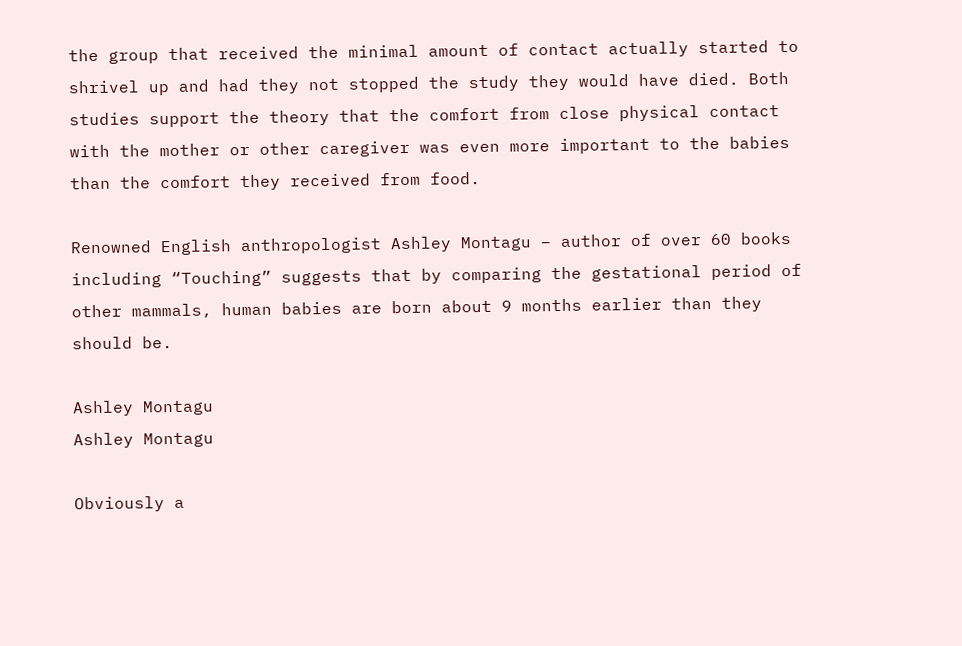the group that received the minimal amount of contact actually started to shrivel up and had they not stopped the study they would have died. Both studies support the theory that the comfort from close physical contact with the mother or other caregiver was even more important to the babies than the comfort they received from food.

Renowned English anthropologist Ashley Montagu – author of over 60 books including “Touching” suggests that by comparing the gestational period of other mammals, human babies are born about 9 months earlier than they should be.

Ashley Montagu
Ashley Montagu

Obviously a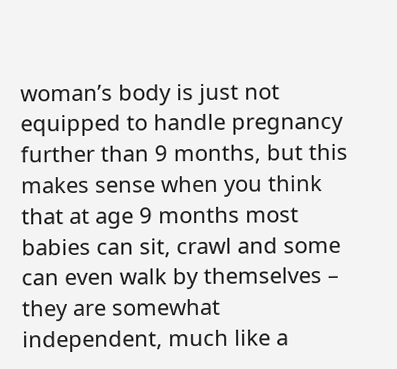woman’s body is just not equipped to handle pregnancy further than 9 months, but this makes sense when you think that at age 9 months most babies can sit, crawl and some can even walk by themselves – they are somewhat independent, much like a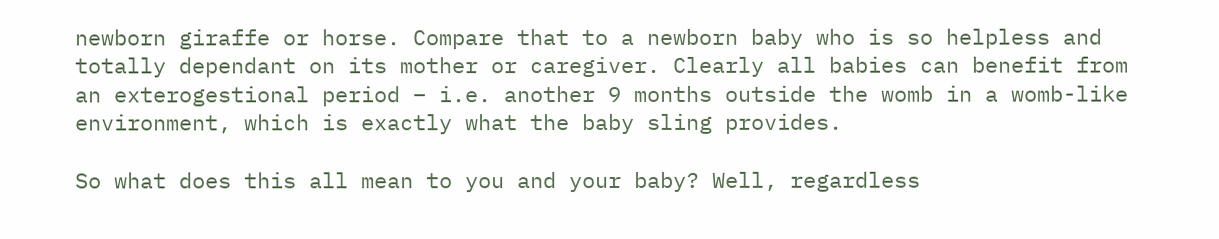newborn giraffe or horse. Compare that to a newborn baby who is so helpless and totally dependant on its mother or caregiver. Clearly all babies can benefit from an exterogestional period – i.e. another 9 months outside the womb in a womb-like environment, which is exactly what the baby sling provides.

So what does this all mean to you and your baby? Well, regardless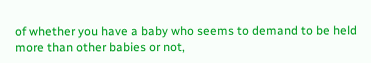of whether you have a baby who seems to demand to be held more than other babies or not,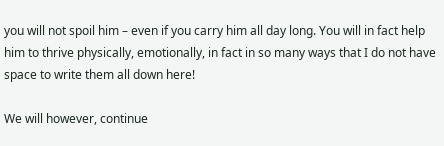you will not spoil him – even if you carry him all day long. You will in fact help him to thrive physically, emotionally, in fact in so many ways that I do not have space to write them all down here!

We will however, continue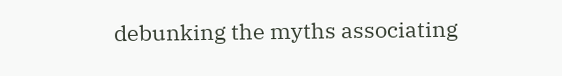debunking the myths associating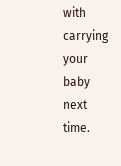with carrying your baby next time.